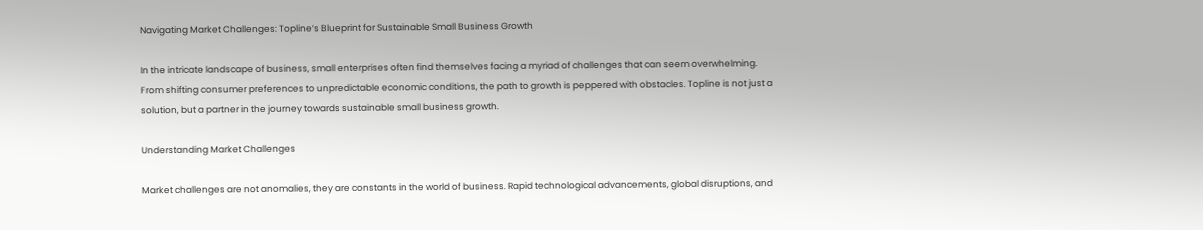Navigating Market Challenges: Topline’s Blueprint for Sustainable Small Business Growth

In the intricate landscape of business, small enterprises often find themselves facing a myriad of challenges that can seem overwhelming. From shifting consumer preferences to unpredictable economic conditions, the path to growth is peppered with obstacles. Topline is not just a solution, but a partner in the journey towards sustainable small business growth.

Understanding Market Challenges

Market challenges are not anomalies, they are constants in the world of business. Rapid technological advancements, global disruptions, and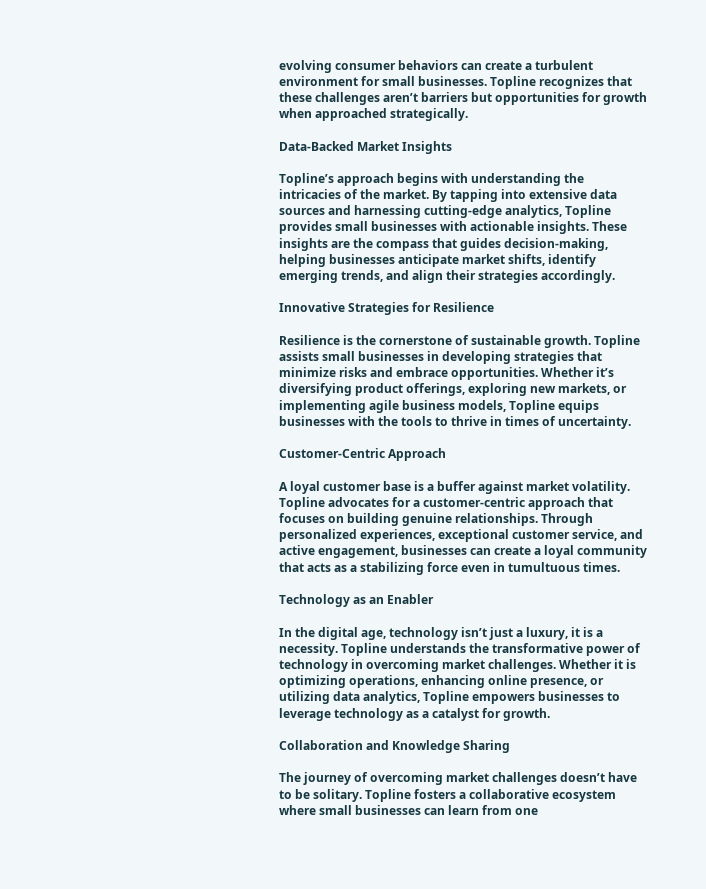evolving consumer behaviors can create a turbulent environment for small businesses. Topline recognizes that these challenges aren’t barriers but opportunities for growth when approached strategically.

Data-Backed Market Insights

Topline’s approach begins with understanding the intricacies of the market. By tapping into extensive data sources and harnessing cutting-edge analytics, Topline provides small businesses with actionable insights. These insights are the compass that guides decision-making, helping businesses anticipate market shifts, identify emerging trends, and align their strategies accordingly.

Innovative Strategies for Resilience

Resilience is the cornerstone of sustainable growth. Topline assists small businesses in developing strategies that minimize risks and embrace opportunities. Whether it’s diversifying product offerings, exploring new markets, or implementing agile business models, Topline equips businesses with the tools to thrive in times of uncertainty.

Customer-Centric Approach

A loyal customer base is a buffer against market volatility. Topline advocates for a customer-centric approach that focuses on building genuine relationships. Through personalized experiences, exceptional customer service, and active engagement, businesses can create a loyal community that acts as a stabilizing force even in tumultuous times.

Technology as an Enabler

In the digital age, technology isn’t just a luxury, it is a necessity. Topline understands the transformative power of technology in overcoming market challenges. Whether it is optimizing operations, enhancing online presence, or utilizing data analytics, Topline empowers businesses to leverage technology as a catalyst for growth.

Collaboration and Knowledge Sharing

The journey of overcoming market challenges doesn’t have to be solitary. Topline fosters a collaborative ecosystem where small businesses can learn from one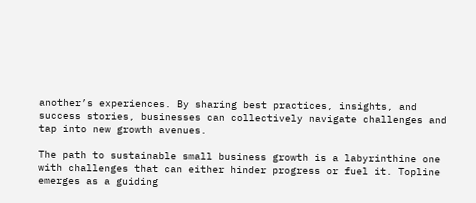another’s experiences. By sharing best practices, insights, and success stories, businesses can collectively navigate challenges and tap into new growth avenues.

The path to sustainable small business growth is a labyrinthine one with challenges that can either hinder progress or fuel it. Topline emerges as a guiding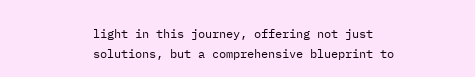light in this journey, offering not just solutions, but a comprehensive blueprint to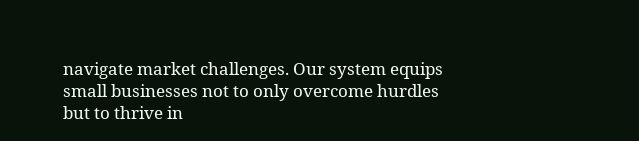navigate market challenges. Our system equips small businesses not to only overcome hurdles but to thrive in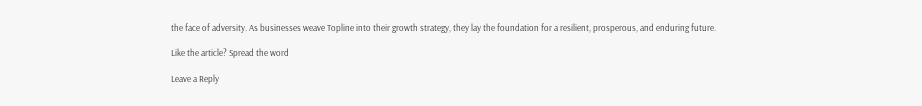the face of adversity. As businesses weave Topline into their growth strategy, they lay the foundation for a resilient, prosperous, and enduring future.

Like the article? Spread the word

Leave a Reply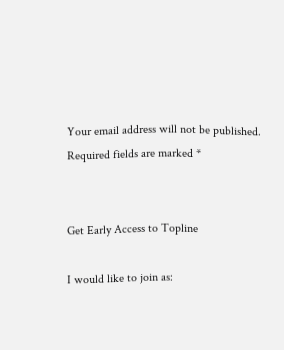Your email address will not be published. Required fields are marked *


Get Early Access to Topline

I would like to join as: